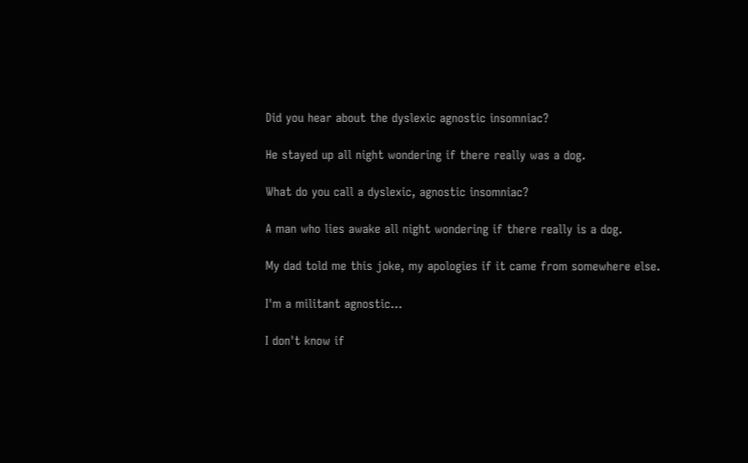Did you hear about the dyslexic agnostic insomniac?

He stayed up all night wondering if there really was a dog.

What do you call a dyslexic, agnostic insomniac?

A man who lies awake all night wondering if there really is a dog.

My dad told me this joke, my apologies if it came from somewhere else.

I'm a militant agnostic...

I don't know if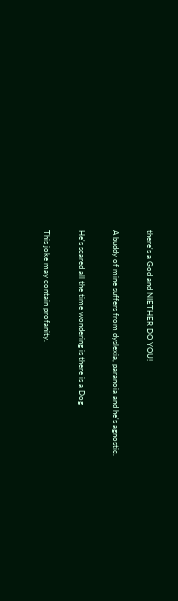there's a God and NIETHER DO YOU!

A buddy of mine suffers from dyslexia, paranoia and he's agnostic.

He's scared all the time wondering is there is a Dog

This joke may contain profanity.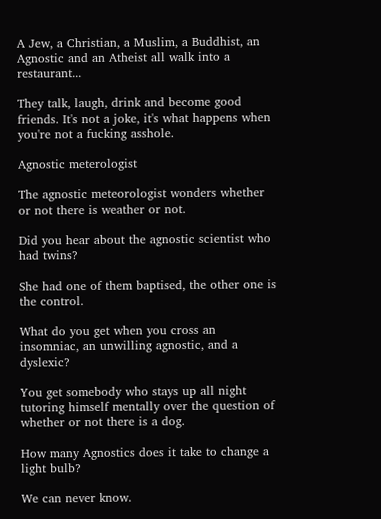A Jew, a Christian, a Muslim, a Buddhist, an Agnostic and an Atheist all walk into a restaurant...

They talk, laugh, drink and become good friends. It's not a joke, it's what happens when you're not a fucking asshole.

Agnostic meterologist

The agnostic meteorologist wonders whether or not there is weather or not.

Did you hear about the agnostic scientist who had twins?

She had one of them baptised, the other one is the control.

What do you get when you cross an insomniac, an unwilling agnostic, and a dyslexic?

You get somebody who stays up all night tutoring himself mentally over the question of whether or not there is a dog.

How many Agnostics does it take to change a light bulb?

We can never know.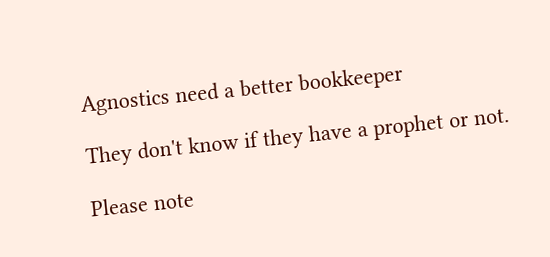Agnostics need a better bookkeeper

They don't know if they have a prophet or not.

Please note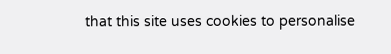that this site uses cookies to personalise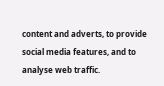content and adverts, to provide social media features, and to analyse web traffic.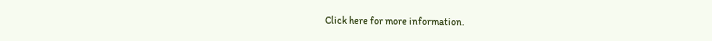Click here for more information.